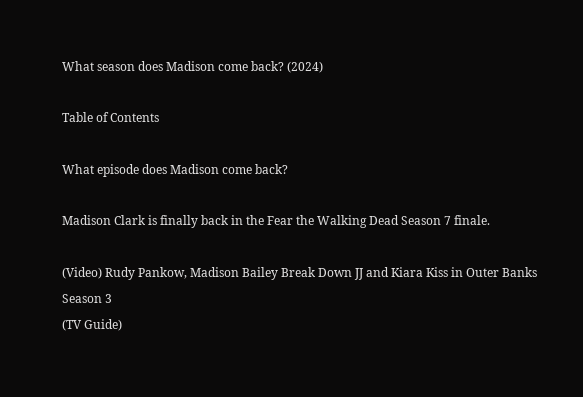What season does Madison come back? (2024)

Table of Contents

What episode does Madison come back?

Madison Clark is finally back in the Fear the Walking Dead Season 7 finale.

(Video) Rudy Pankow, Madison Bailey Break Down JJ and Kiara Kiss in Outer Banks Season 3
(TV Guide)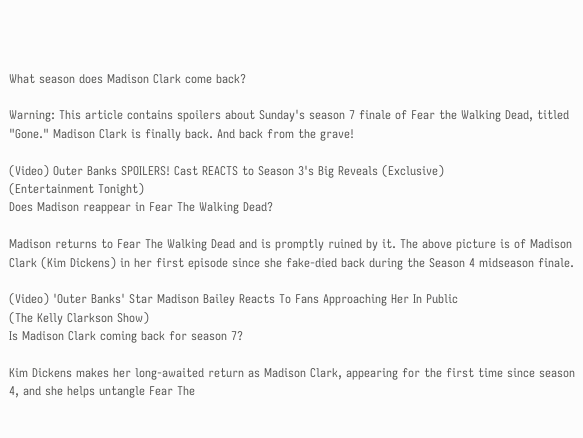What season does Madison Clark come back?

Warning: This article contains spoilers about Sunday's season 7 finale of Fear the Walking Dead, titled "Gone." Madison Clark is finally back. And back from the grave!

(Video) Outer Banks SPOILERS! Cast REACTS to Season 3's Big Reveals (Exclusive)
(Entertainment Tonight)
Does Madison reappear in Fear The Walking Dead?

Madison returns to Fear The Walking Dead and is promptly ruined by it. The above picture is of Madison Clark (Kim Dickens) in her first episode since she fake-died back during the Season 4 midseason finale.

(Video) 'Outer Banks' Star Madison Bailey Reacts To Fans Approaching Her In Public
(The Kelly Clarkson Show)
Is Madison Clark coming back for season 7?

Kim Dickens makes her long-awaited return as Madison Clark, appearing for the first time since season 4, and she helps untangle Fear The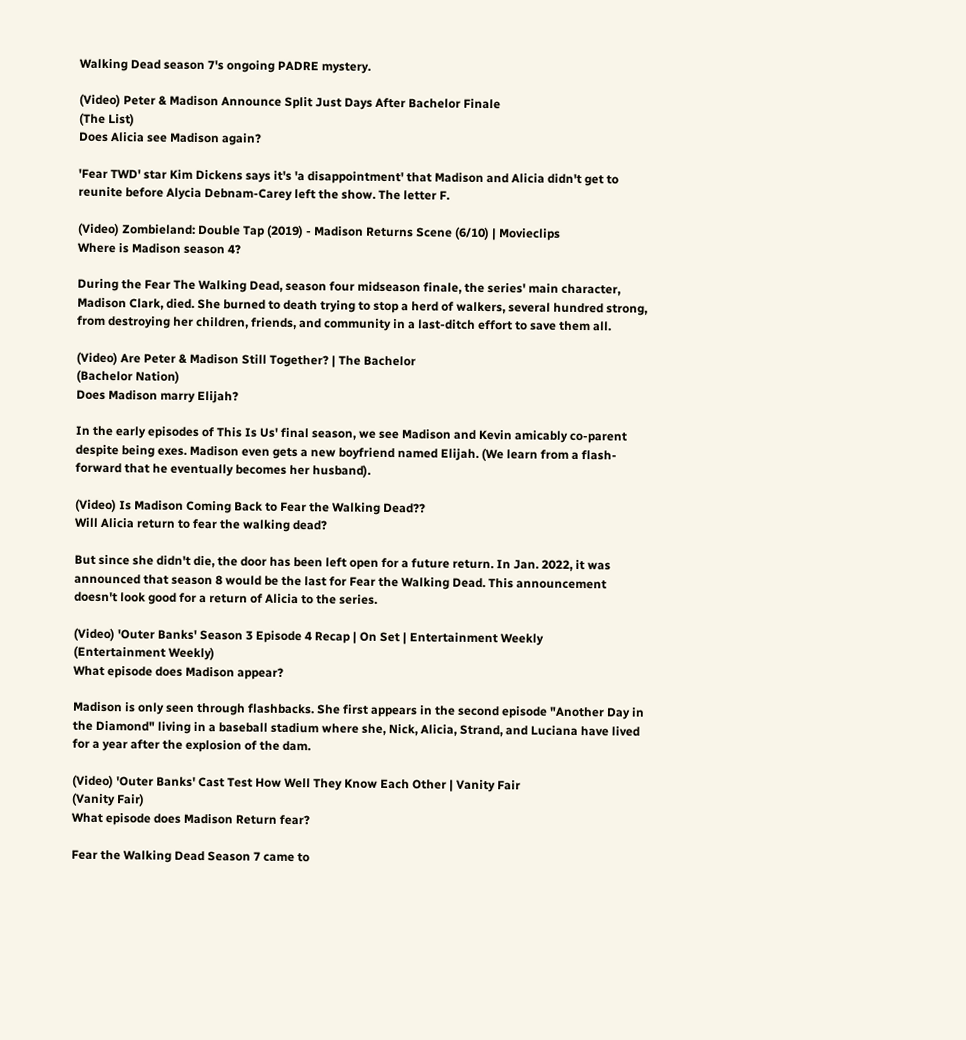Walking Dead season 7's ongoing PADRE mystery.

(Video) Peter & Madison Announce Split Just Days After Bachelor Finale
(The List)
Does Alicia see Madison again?

'Fear TWD' star Kim Dickens says it's 'a disappointment' that Madison and Alicia didn't get to reunite before Alycia Debnam-Carey left the show. The letter F.

(Video) Zombieland: Double Tap (2019) - Madison Returns Scene (6/10) | Movieclips
Where is Madison season 4?

During the Fear The Walking Dead, season four midseason finale, the series' main character, Madison Clark, died. She burned to death trying to stop a herd of walkers, several hundred strong, from destroying her children, friends, and community in a last-ditch effort to save them all.

(Video) Are Peter & Madison Still Together? | The Bachelor
(Bachelor Nation)
Does Madison marry Elijah?

In the early episodes of This Is Us' final season, we see Madison and Kevin amicably co-parent despite being exes. Madison even gets a new boyfriend named Elijah. (We learn from a flash-forward that he eventually becomes her husband).

(Video) Is Madison Coming Back to Fear the Walking Dead??
Will Alicia return to fear the walking dead?

But since she didn't die, the door has been left open for a future return. In Jan. 2022, it was announced that season 8 would be the last for Fear the Walking Dead. This announcement doesn't look good for a return of Alicia to the series.

(Video) 'Outer Banks' Season 3 Episode 4 Recap | On Set | Entertainment Weekly
(Entertainment Weekly)
What episode does Madison appear?

Madison is only seen through flashbacks. She first appears in the second episode "Another Day in the Diamond" living in a baseball stadium where she, Nick, Alicia, Strand, and Luciana have lived for a year after the explosion of the dam.

(Video) 'Outer Banks' Cast Test How Well They Know Each Other | Vanity Fair
(Vanity Fair)
What episode does Madison Return fear?

Fear the Walking Dead Season 7 came to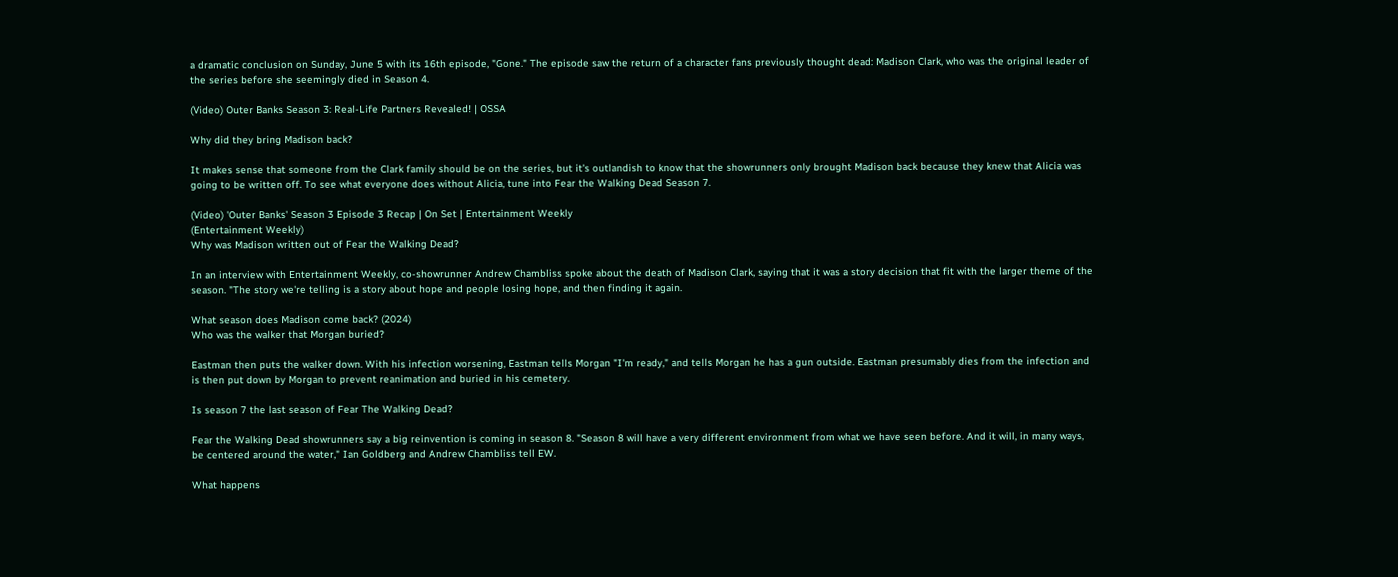a dramatic conclusion on Sunday, June 5 with its 16th episode, "Gone." The episode saw the return of a character fans previously thought dead: Madison Clark, who was the original leader of the series before she seemingly died in Season 4.

(Video) Outer Banks Season 3: Real-Life Partners Revealed! | OSSA

Why did they bring Madison back?

It makes sense that someone from the Clark family should be on the series, but it's outlandish to know that the showrunners only brought Madison back because they knew that Alicia was going to be written off. To see what everyone does without Alicia, tune into Fear the Walking Dead Season 7.

(Video) 'Outer Banks' Season 3 Episode 3 Recap | On Set | Entertainment Weekly
(Entertainment Weekly)
Why was Madison written out of Fear the Walking Dead?

In an interview with Entertainment Weekly, co-showrunner Andrew Chambliss spoke about the death of Madison Clark, saying that it was a story decision that fit with the larger theme of the season. "The story we're telling is a story about hope and people losing hope, and then finding it again.

What season does Madison come back? (2024)
Who was the walker that Morgan buried?

Eastman then puts the walker down. With his infection worsening, Eastman tells Morgan "I'm ready," and tells Morgan he has a gun outside. Eastman presumably dies from the infection and is then put down by Morgan to prevent reanimation and buried in his cemetery.

Is season 7 the last season of Fear The Walking Dead?

Fear the Walking Dead showrunners say a big reinvention is coming in season 8. "Season 8 will have a very different environment from what we have seen before. And it will, in many ways, be centered around the water," Ian Goldberg and Andrew Chambliss tell EW.

What happens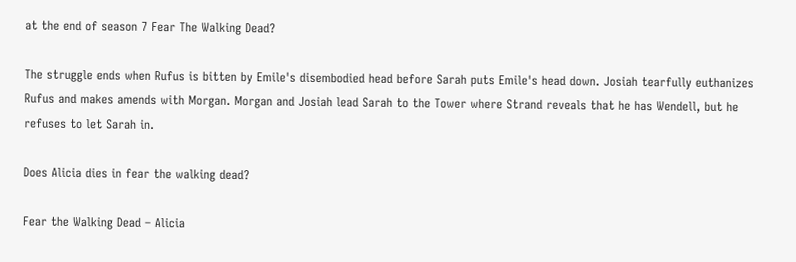at the end of season 7 Fear The Walking Dead?

The struggle ends when Rufus is bitten by Emile's disembodied head before Sarah puts Emile's head down. Josiah tearfully euthanizes Rufus and makes amends with Morgan. Morgan and Josiah lead Sarah to the Tower where Strand reveals that he has Wendell, but he refuses to let Sarah in.

Does Alicia dies in fear the walking dead?

Fear the Walking Dead – Alicia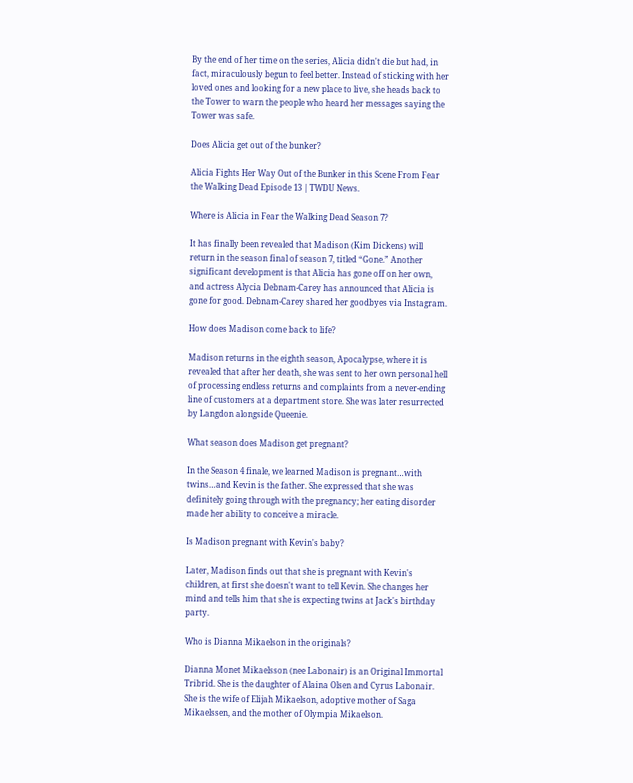By the end of her time on the series, Alicia didn't die but had, in fact, miraculously begun to feel better. Instead of sticking with her loved ones and looking for a new place to live, she heads back to the Tower to warn the people who heard her messages saying the Tower was safe.

Does Alicia get out of the bunker?

Alicia Fights Her Way Out of the Bunker in this Scene From Fear the Walking Dead Episode 13 | TWDU News.

Where is Alicia in Fear the Walking Dead Season 7?

It has finally been revealed that Madison (Kim Dickens) will return in the season final of season 7, titled “Gone.” Another significant development is that Alicia has gone off on her own, and actress Alycia Debnam-Carey has announced that Alicia is gone for good. Debnam-Carey shared her goodbyes via Instagram.

How does Madison come back to life?

Madison returns in the eighth season, Apocalypse, where it is revealed that after her death, she was sent to her own personal hell of processing endless returns and complaints from a never-ending line of customers at a department store. She was later resurrected by Langdon alongside Queenie.

What season does Madison get pregnant?

In the Season 4 finale, we learned Madison is pregnant…with twins…and Kevin is the father. She expressed that she was definitely going through with the pregnancy; her eating disorder made her ability to conceive a miracle.

Is Madison pregnant with Kevin's baby?

Later, Madison finds out that she is pregnant with Kevin's children, at first she doesn't want to tell Kevin. She changes her mind and tells him that she is expecting twins at Jack's birthday party.

Who is Dianna Mikaelson in the originals?

Dianna Monet Mikaelsson (nee Labonair) is an Original Immortal Tribrid. She is the daughter of Alaina Olsen and Cyrus Labonair. She is the wife of Elijah Mikaelson, adoptive mother of Saga Mikaelssen, and the mother of Olympia Mikaelson.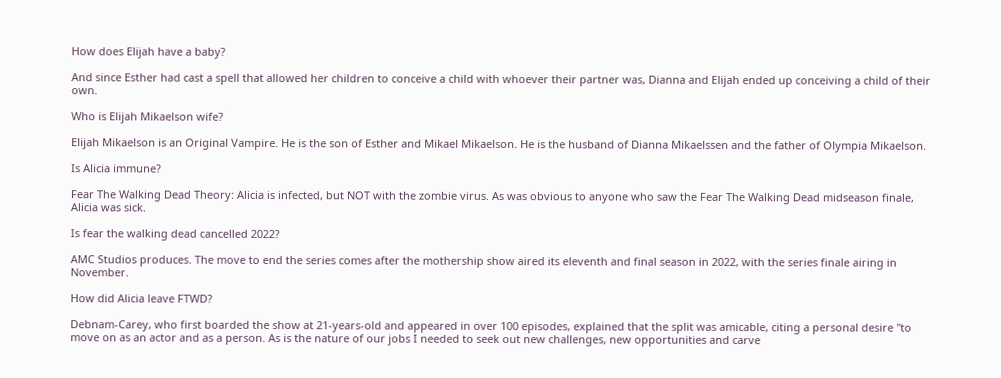How does Elijah have a baby?

And since Esther had cast a spell that allowed her children to conceive a child with whoever their partner was, Dianna and Elijah ended up conceiving a child of their own.

Who is Elijah Mikaelson wife?

Elijah Mikaelson is an Original Vampire. He is the son of Esther and Mikael Mikaelson. He is the husband of Dianna Mikaelssen and the father of Olympia Mikaelson.

Is Alicia immune?

Fear The Walking Dead Theory: Alicia is infected, but NOT with the zombie virus. As was obvious to anyone who saw the Fear The Walking Dead midseason finale, Alicia was sick.

Is fear the walking dead cancelled 2022?

AMC Studios produces. The move to end the series comes after the mothership show aired its eleventh and final season in 2022, with the series finale airing in November.

How did Alicia leave FTWD?

Debnam-Carey, who first boarded the show at 21-years-old and appeared in over 100 episodes, explained that the split was amicable, citing a personal desire "to move on as an actor and as a person. As is the nature of our jobs I needed to seek out new challenges, new opportunities and carve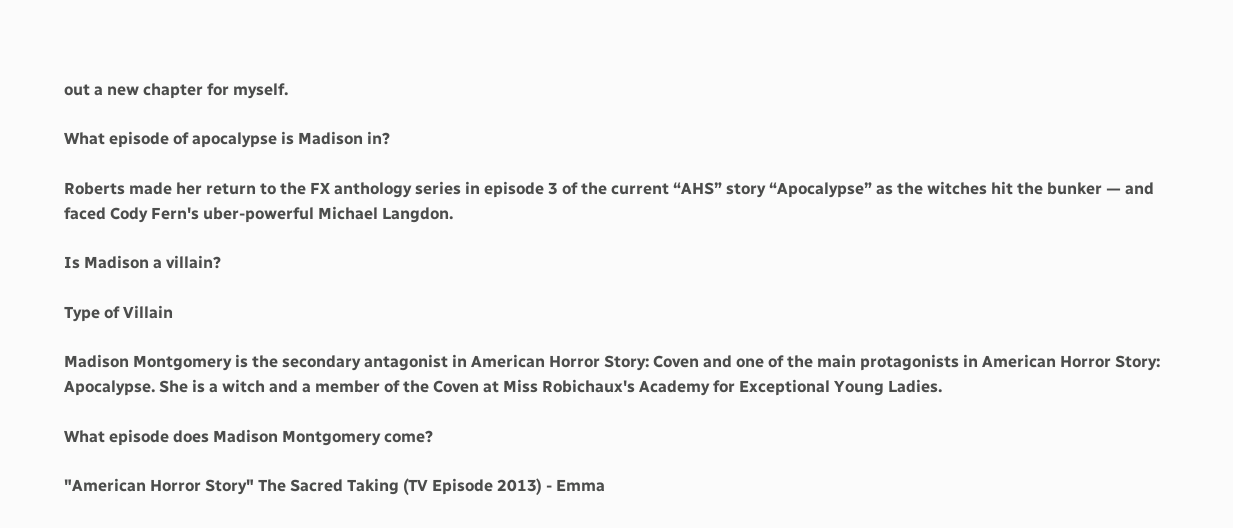out a new chapter for myself.

What episode of apocalypse is Madison in?

Roberts made her return to the FX anthology series in episode 3 of the current “AHS” story “Apocalypse” as the witches hit the bunker — and faced Cody Fern's uber-powerful Michael Langdon.

Is Madison a villain?

Type of Villain

Madison Montgomery is the secondary antagonist in American Horror Story: Coven and one of the main protagonists in American Horror Story: Apocalypse. She is a witch and a member of the Coven at Miss Robichaux's Academy for Exceptional Young Ladies.

What episode does Madison Montgomery come?

"American Horror Story" The Sacred Taking (TV Episode 2013) - Emma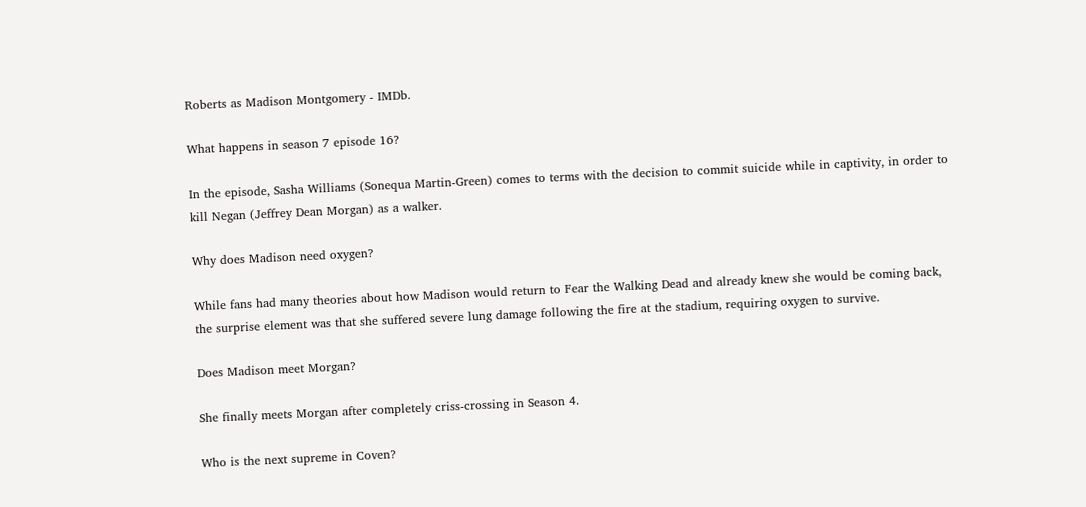Roberts as Madison Montgomery - IMDb.

What happens in season 7 episode 16?

In the episode, Sasha Williams (Sonequa Martin-Green) comes to terms with the decision to commit suicide while in captivity, in order to kill Negan (Jeffrey Dean Morgan) as a walker.

Why does Madison need oxygen?

While fans had many theories about how Madison would return to Fear the Walking Dead and already knew she would be coming back, the surprise element was that she suffered severe lung damage following the fire at the stadium, requiring oxygen to survive.

Does Madison meet Morgan?

She finally meets Morgan after completely criss-crossing in Season 4.

Who is the next supreme in Coven?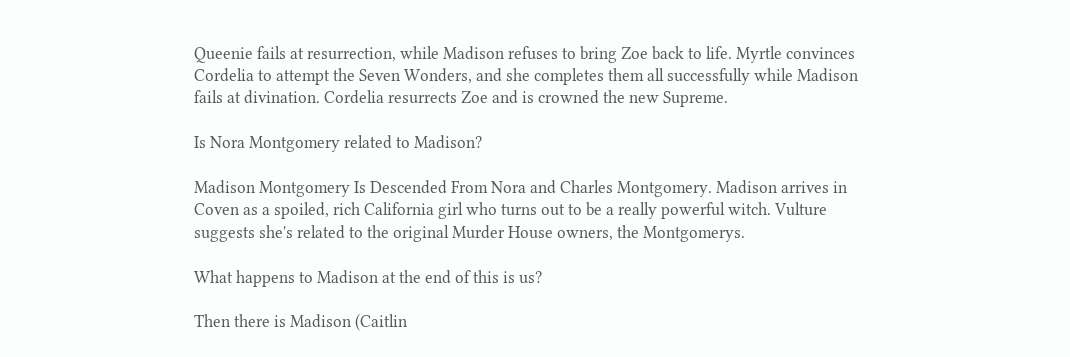Queenie fails at resurrection, while Madison refuses to bring Zoe back to life. Myrtle convinces Cordelia to attempt the Seven Wonders, and she completes them all successfully while Madison fails at divination. Cordelia resurrects Zoe and is crowned the new Supreme.

Is Nora Montgomery related to Madison?

Madison Montgomery Is Descended From Nora and Charles Montgomery. Madison arrives in Coven as a spoiled, rich California girl who turns out to be a really powerful witch. Vulture suggests she's related to the original Murder House owners, the Montgomerys.

What happens to Madison at the end of this is us?

Then there is Madison (Caitlin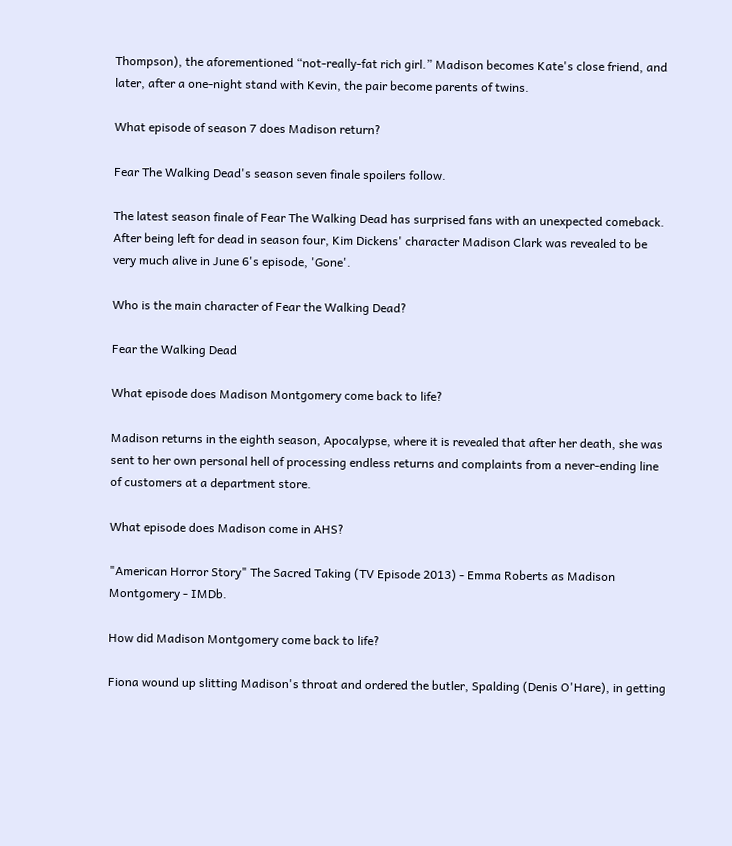Thompson), the aforementioned “not-really-fat rich girl.” Madison becomes Kate's close friend, and later, after a one-night stand with Kevin, the pair become parents of twins.

What episode of season 7 does Madison return?

Fear The Walking Dead's season seven finale spoilers follow.

The latest season finale of Fear The Walking Dead has surprised fans with an unexpected comeback. After being left for dead in season four, Kim Dickens' character Madison Clark was revealed to be very much alive in June 6's episode, 'Gone'.

Who is the main character of Fear the Walking Dead?

Fear the Walking Dead

What episode does Madison Montgomery come back to life?

Madison returns in the eighth season, Apocalypse, where it is revealed that after her death, she was sent to her own personal hell of processing endless returns and complaints from a never-ending line of customers at a department store.

What episode does Madison come in AHS?

"American Horror Story" The Sacred Taking (TV Episode 2013) - Emma Roberts as Madison Montgomery - IMDb.

How did Madison Montgomery come back to life?

Fiona wound up slitting Madison's throat and ordered the butler, Spalding (Denis O'Hare), in getting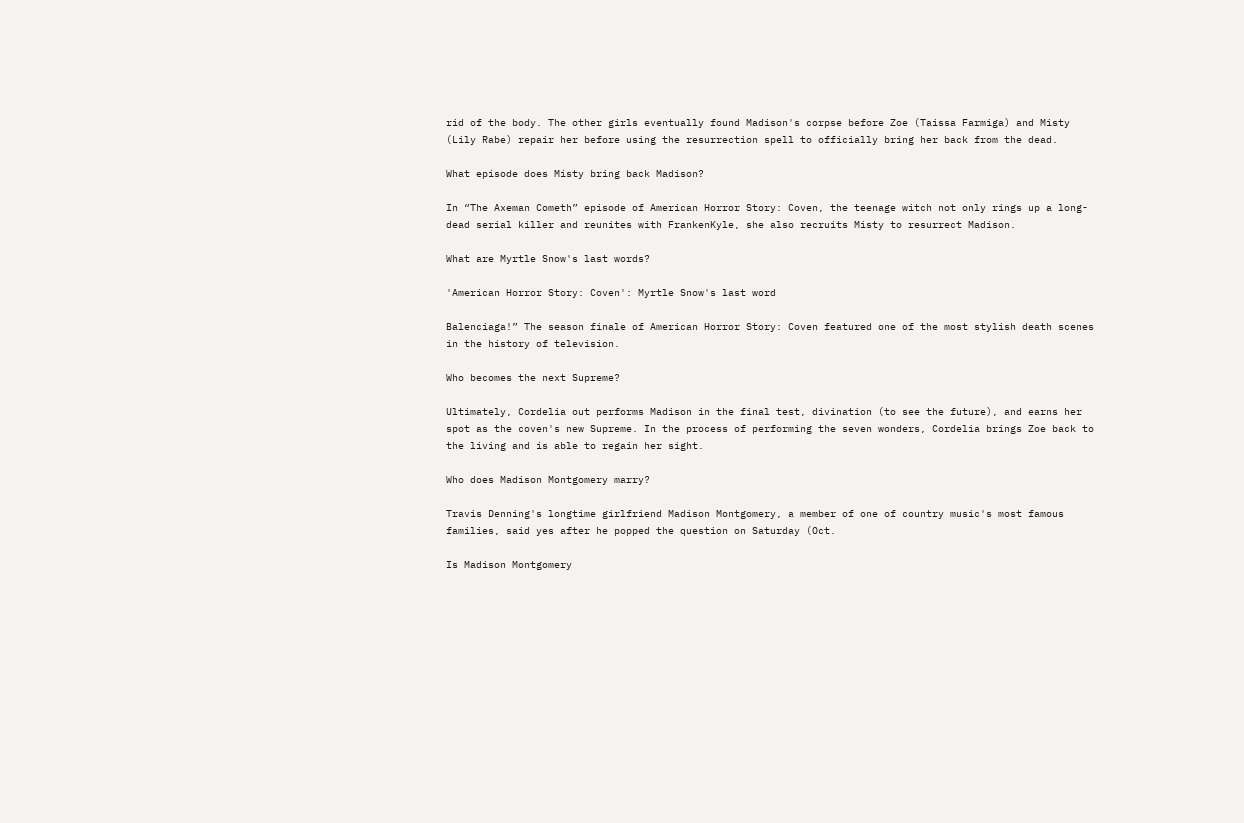rid of the body. The other girls eventually found Madison's corpse before Zoe (Taissa Farmiga) and Misty (Lily Rabe) repair her before using the resurrection spell to officially bring her back from the dead.

What episode does Misty bring back Madison?

In “The Axeman Cometh” episode of American Horror Story: Coven, the teenage witch not only rings up a long-dead serial killer and reunites with FrankenKyle, she also recruits Misty to resurrect Madison.

What are Myrtle Snow's last words?

'American Horror Story: Coven': Myrtle Snow's last word

Balenciaga!” The season finale of American Horror Story: Coven featured one of the most stylish death scenes in the history of television.

Who becomes the next Supreme?

Ultimately, Cordelia out performs Madison in the final test, divination (to see the future), and earns her spot as the coven's new Supreme. In the process of performing the seven wonders, Cordelia brings Zoe back to the living and is able to regain her sight.

Who does Madison Montgomery marry?

Travis Denning's longtime girlfriend Madison Montgomery, a member of one of country music's most famous families, said yes after he popped the question on Saturday (Oct.

Is Madison Montgomery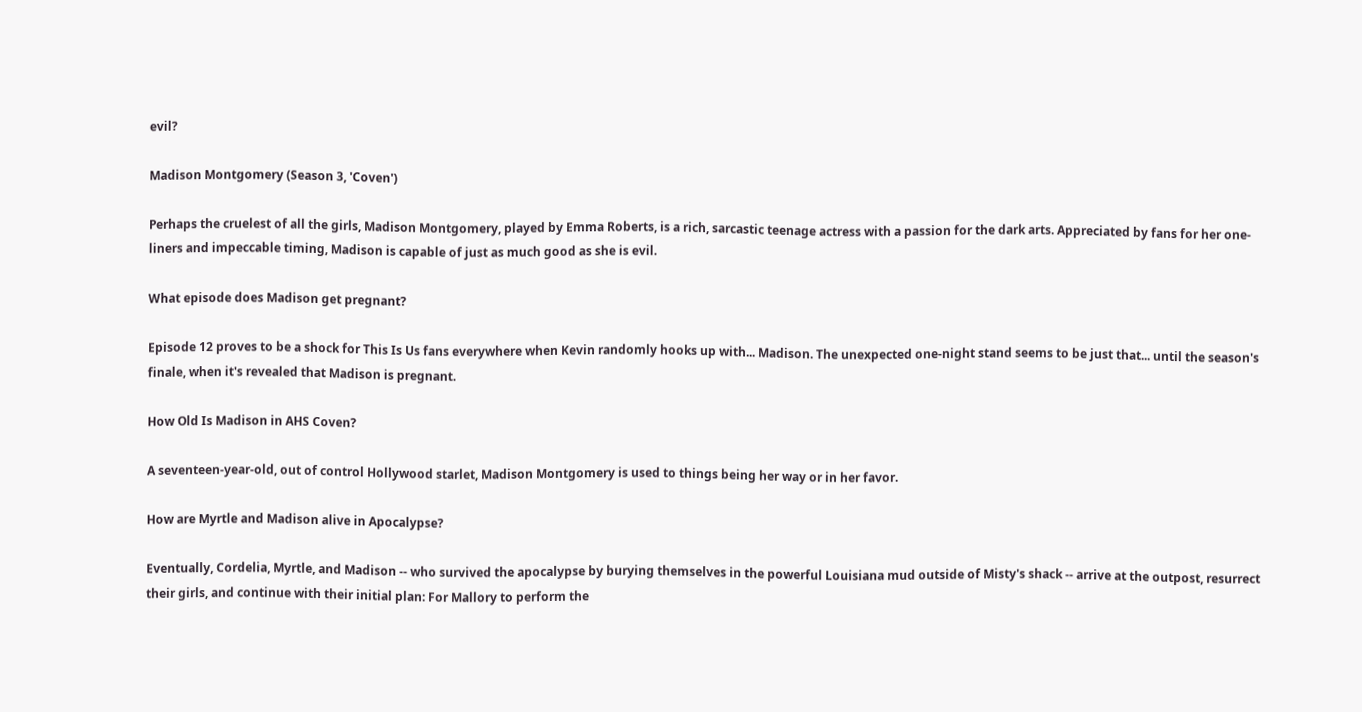evil?

Madison Montgomery (Season 3, 'Coven')

Perhaps the cruelest of all the girls, Madison Montgomery, played by Emma Roberts, is a rich, sarcastic teenage actress with a passion for the dark arts. Appreciated by fans for her one-liners and impeccable timing, Madison is capable of just as much good as she is evil.

What episode does Madison get pregnant?

Episode 12 proves to be a shock for This Is Us fans everywhere when Kevin randomly hooks up with... Madison. The unexpected one-night stand seems to be just that... until the season's finale, when it's revealed that Madison is pregnant.

How Old Is Madison in AHS Coven?

A seventeen-year-old, out of control Hollywood starlet, Madison Montgomery is used to things being her way or in her favor.

How are Myrtle and Madison alive in Apocalypse?

Eventually, Cordelia, Myrtle, and Madison -- who survived the apocalypse by burying themselves in the powerful Louisiana mud outside of Misty's shack -- arrive at the outpost, resurrect their girls, and continue with their initial plan: For Mallory to perform the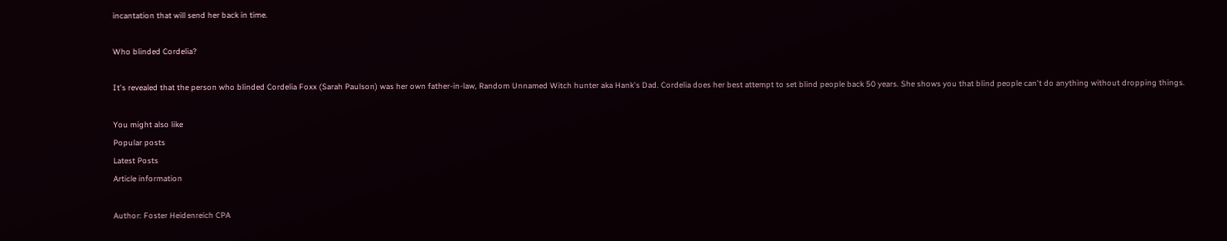incantation that will send her back in time.

Who blinded Cordelia?

It's revealed that the person who blinded Cordelia Foxx (Sarah Paulson) was her own father-in-law, Random Unnamed Witch hunter aka Hank's Dad. Cordelia does her best attempt to set blind people back 50 years. She shows you that blind people can't do anything without dropping things.

You might also like
Popular posts
Latest Posts
Article information

Author: Foster Heidenreich CPA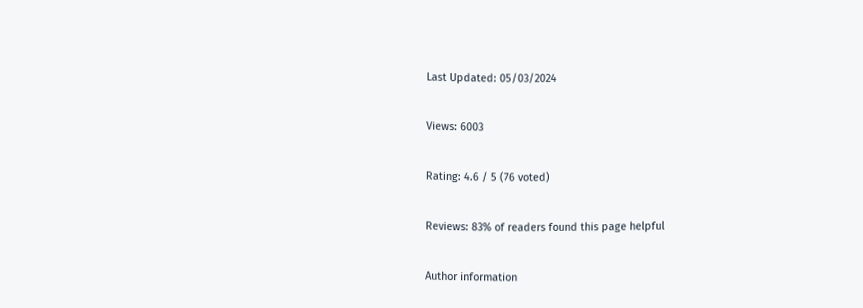Last Updated: 05/03/2024

Views: 6003

Rating: 4.6 / 5 (76 voted)

Reviews: 83% of readers found this page helpful

Author information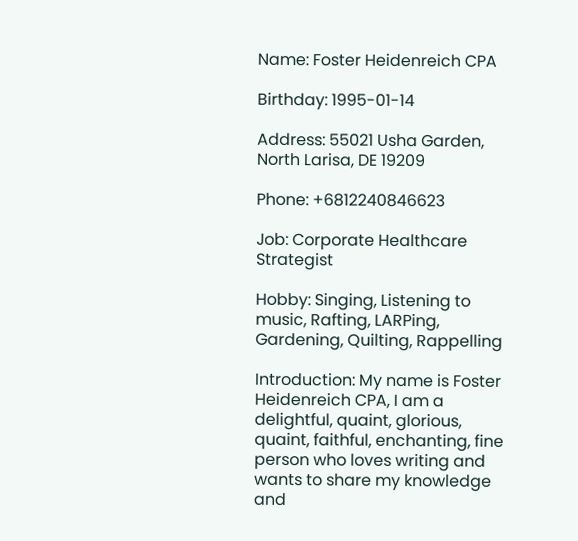Name: Foster Heidenreich CPA

Birthday: 1995-01-14

Address: 55021 Usha Garden, North Larisa, DE 19209

Phone: +6812240846623

Job: Corporate Healthcare Strategist

Hobby: Singing, Listening to music, Rafting, LARPing, Gardening, Quilting, Rappelling

Introduction: My name is Foster Heidenreich CPA, I am a delightful, quaint, glorious, quaint, faithful, enchanting, fine person who loves writing and wants to share my knowledge and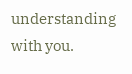understanding with you.